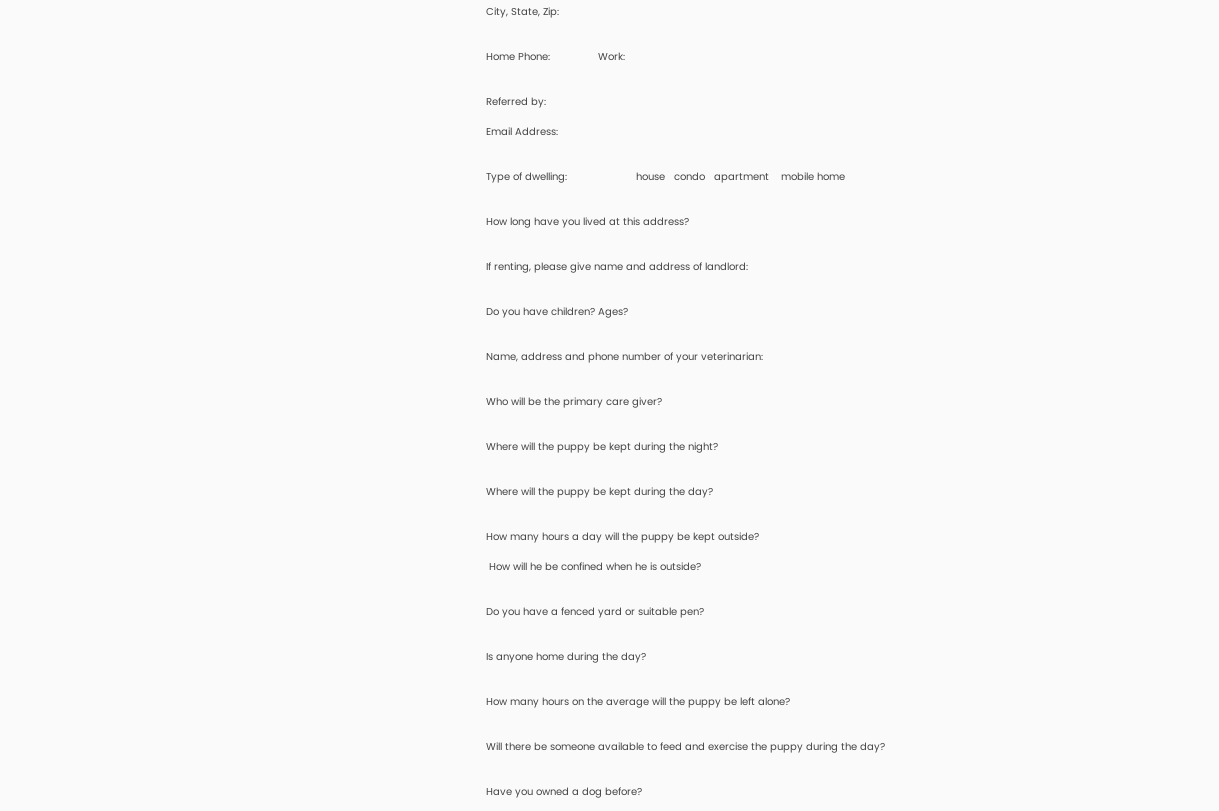City, State, Zip:


Home Phone:                Work:


Referred by:

Email Address:


Type of dwelling:                       house   condo   apartment    mobile home


How long have you lived at this address?


If renting, please give name and address of landlord:


Do you have children? Ages?


Name, address and phone number of your veterinarian:


Who will be the primary care giver?


Where will the puppy be kept during the night?


Where will the puppy be kept during the day?


How many hours a day will the puppy be kept outside?

 How will he be confined when he is outside?


Do you have a fenced yard or suitable pen?


Is anyone home during the day?


How many hours on the average will the puppy be left alone?


Will there be someone available to feed and exercise the puppy during the day?


Have you owned a dog before?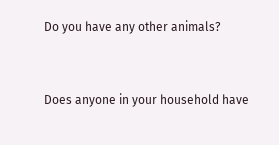Do you have any other animals?


Does anyone in your household have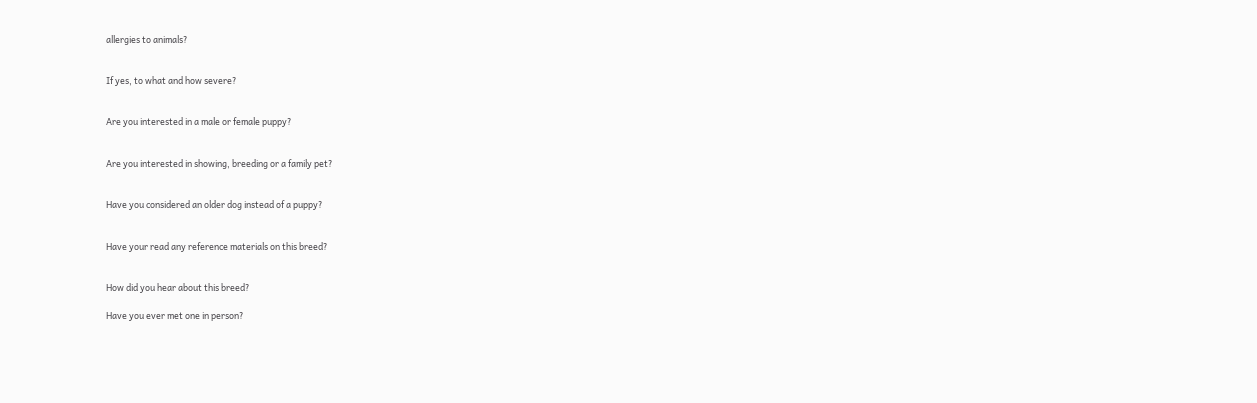allergies to animals?


If yes, to what and how severe?


Are you interested in a male or female puppy?


Are you interested in showing, breeding or a family pet?


Have you considered an older dog instead of a puppy?


Have your read any reference materials on this breed?


How did you hear about this breed?

Have you ever met one in person?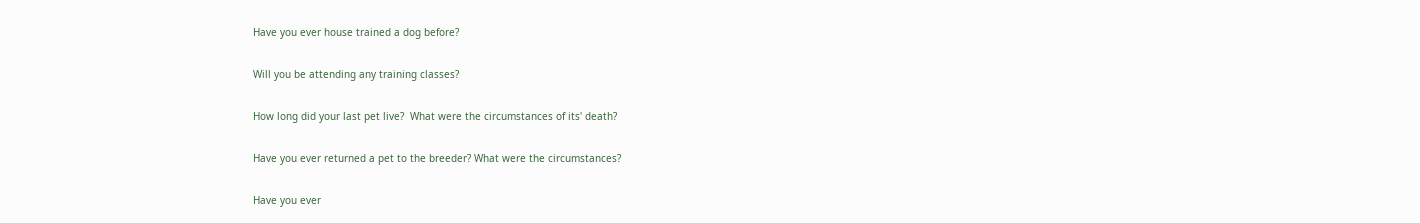Have you ever house trained a dog before?


Will you be attending any training classes?


How long did your last pet live?  What were the circumstances of its' death?


Have you ever returned a pet to the breeder? What were the circumstances?


Have you ever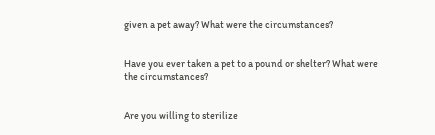given a pet away? What were the circumstances?


Have you ever taken a pet to a pound or shelter? What were the circumstances?


Are you willing to sterilize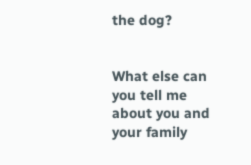the dog?


What else can you tell me about you and your family